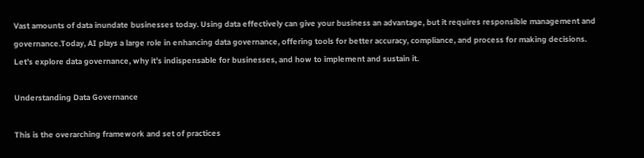Vast amounts of data inundate businesses today. Using data effectively can give your business an advantage, but it requires responsible management and governance.Today, AI plays a large role in enhancing data governance, offering tools for better accuracy, compliance, and process for making decisions. Let’s explore data governance, why it’s indispensable for businesses, and how to implement and sustain it.

Understanding Data Governance

This is the overarching framework and set of practices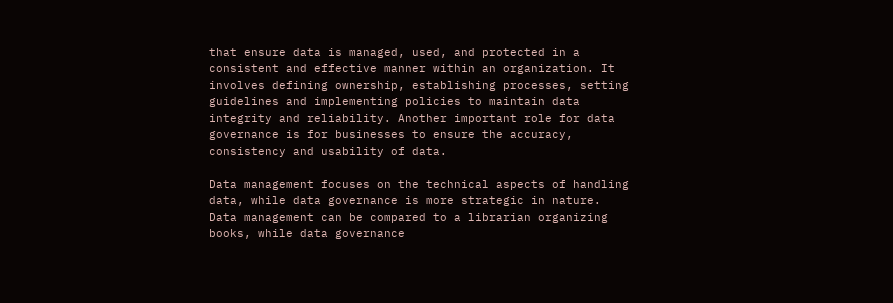that ensure data is managed, used, and protected in a consistent and effective manner within an organization. It involves defining ownership, establishing processes, setting guidelines and implementing policies to maintain data integrity and reliability. Another important role for data governance is for businesses to ensure the accuracy, consistency and usability of data.

Data management focuses on the technical aspects of handling data, while data governance is more strategic in nature. Data management can be compared to a librarian organizing books, while data governance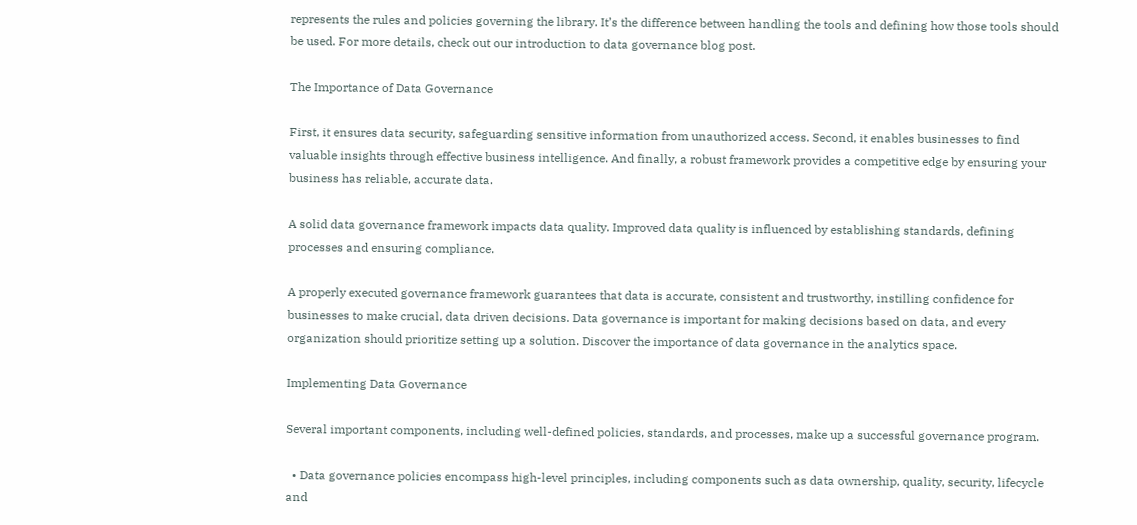represents the rules and policies governing the library. It’s the difference between handling the tools and defining how those tools should be used. For more details, check out our introduction to data governance blog post.

The Importance of Data Governance

First, it ensures data security, safeguarding sensitive information from unauthorized access. Second, it enables businesses to find valuable insights through effective business intelligence. And finally, a robust framework provides a competitive edge by ensuring your business has reliable, accurate data.

A solid data governance framework impacts data quality. Improved data quality is influenced by establishing standards, defining processes and ensuring compliance.

A properly executed governance framework guarantees that data is accurate, consistent and trustworthy, instilling confidence for businesses to make crucial, data driven decisions. Data governance is important for making decisions based on data, and every organization should prioritize setting up a solution. Discover the importance of data governance in the analytics space.

Implementing Data Governance

Several important components, including well-defined policies, standards, and processes, make up a successful governance program.

  • Data governance policies encompass high-level principles, including components such as data ownership, quality, security, lifecycle and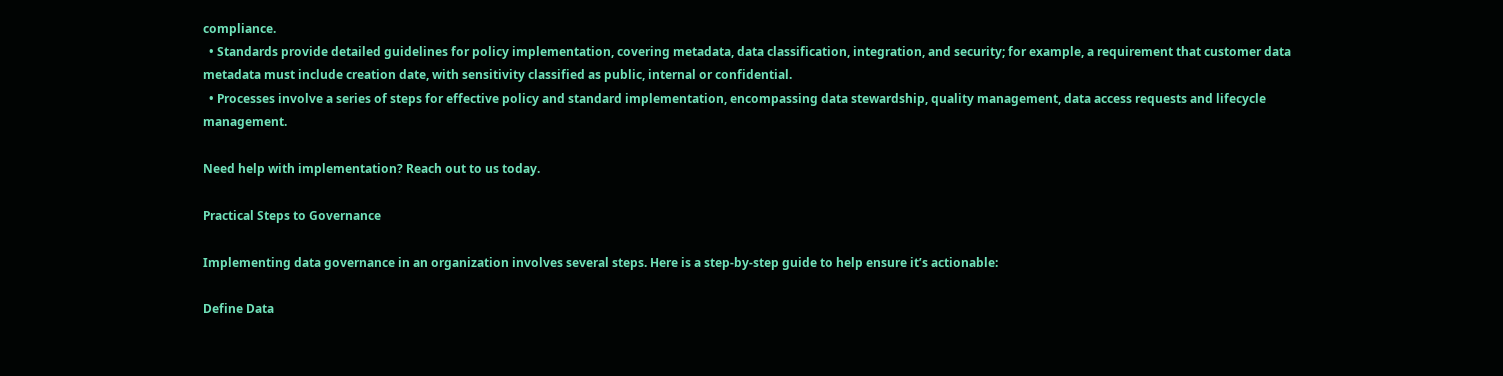compliance.
  • Standards provide detailed guidelines for policy implementation, covering metadata, data classification, integration, and security; for example, a requirement that customer data metadata must include creation date, with sensitivity classified as public, internal or confidential.
  • Processes involve a series of steps for effective policy and standard implementation, encompassing data stewardship, quality management, data access requests and lifecycle management.

Need help with implementation? Reach out to us today.

Practical Steps to Governance

Implementing data governance in an organization involves several steps. Here is a step-by-step guide to help ensure it’s actionable:

Define Data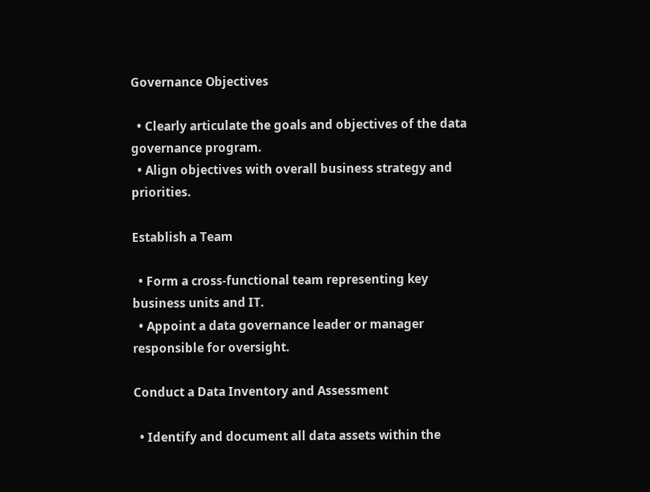Governance Objectives

  • Clearly articulate the goals and objectives of the data governance program.
  • Align objectives with overall business strategy and priorities.

Establish a Team

  • Form a cross-functional team representing key business units and IT.
  • Appoint a data governance leader or manager responsible for oversight.

Conduct a Data Inventory and Assessment

  • Identify and document all data assets within the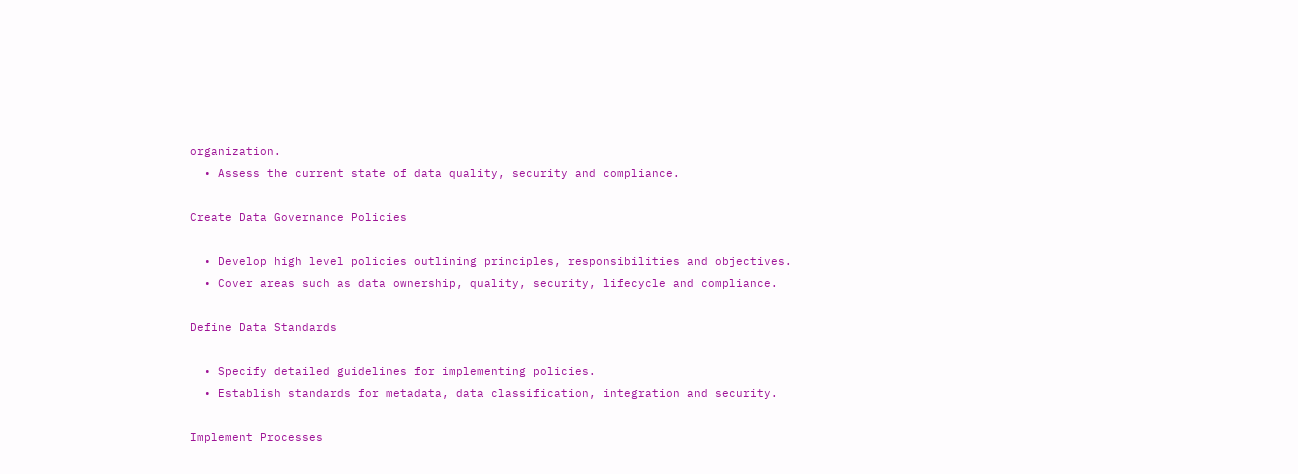organization.
  • Assess the current state of data quality, security and compliance.

Create Data Governance Policies

  • Develop high level policies outlining principles, responsibilities and objectives.
  • Cover areas such as data ownership, quality, security, lifecycle and compliance.

Define Data Standards

  • Specify detailed guidelines for implementing policies.
  • Establish standards for metadata, data classification, integration and security.

Implement Processes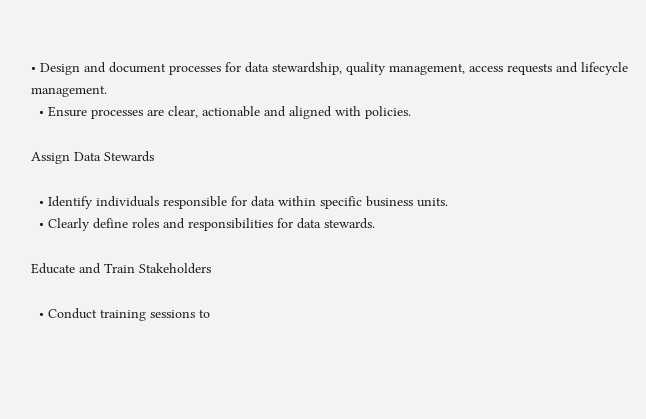• Design and document processes for data stewardship, quality management, access requests and lifecycle management.
  • Ensure processes are clear, actionable and aligned with policies.

Assign Data Stewards

  • Identify individuals responsible for data within specific business units.
  • Clearly define roles and responsibilities for data stewards.

Educate and Train Stakeholders

  • Conduct training sessions to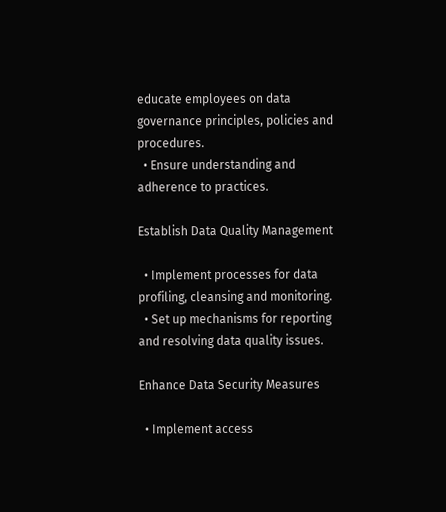educate employees on data governance principles, policies and procedures.
  • Ensure understanding and adherence to practices.

Establish Data Quality Management

  • Implement processes for data profiling, cleansing and monitoring.
  • Set up mechanisms for reporting and resolving data quality issues.

Enhance Data Security Measures

  • Implement access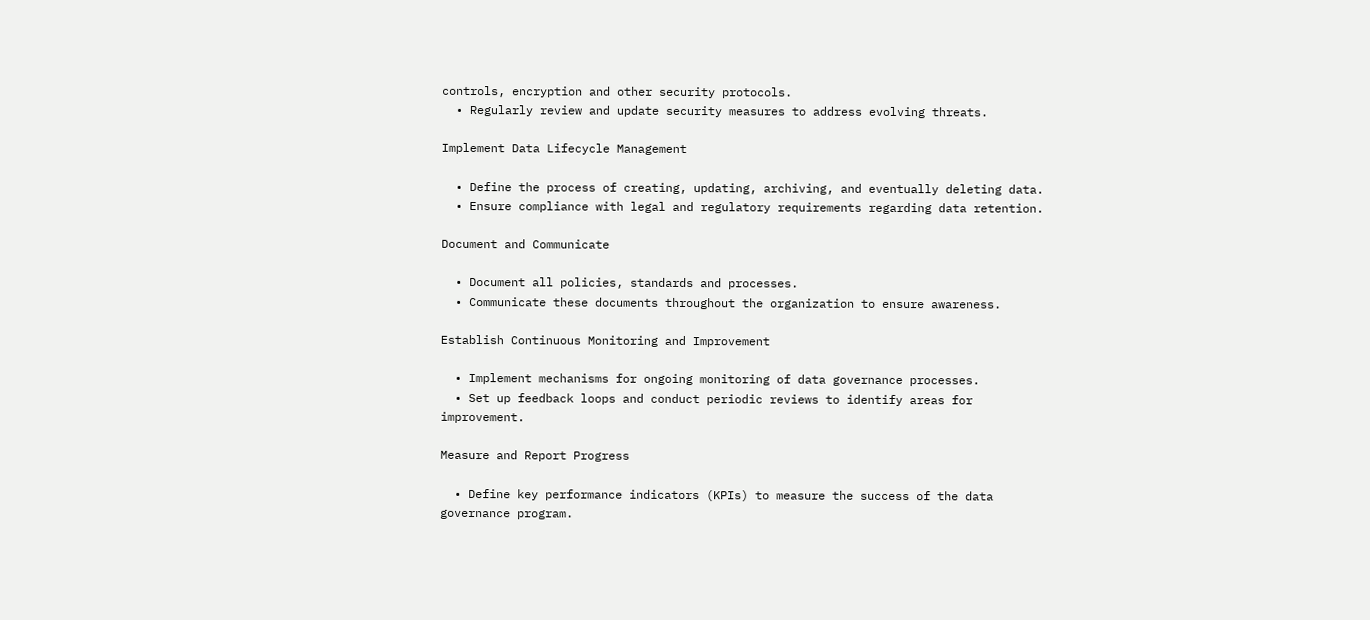controls, encryption and other security protocols.
  • Regularly review and update security measures to address evolving threats.

Implement Data Lifecycle Management

  • Define the process of creating, updating, archiving, and eventually deleting data.
  • Ensure compliance with legal and regulatory requirements regarding data retention.

Document and Communicate

  • Document all policies, standards and processes.
  • Communicate these documents throughout the organization to ensure awareness.

Establish Continuous Monitoring and Improvement

  • Implement mechanisms for ongoing monitoring of data governance processes.
  • Set up feedback loops and conduct periodic reviews to identify areas for improvement.

Measure and Report Progress

  • Define key performance indicators (KPIs) to measure the success of the data governance program.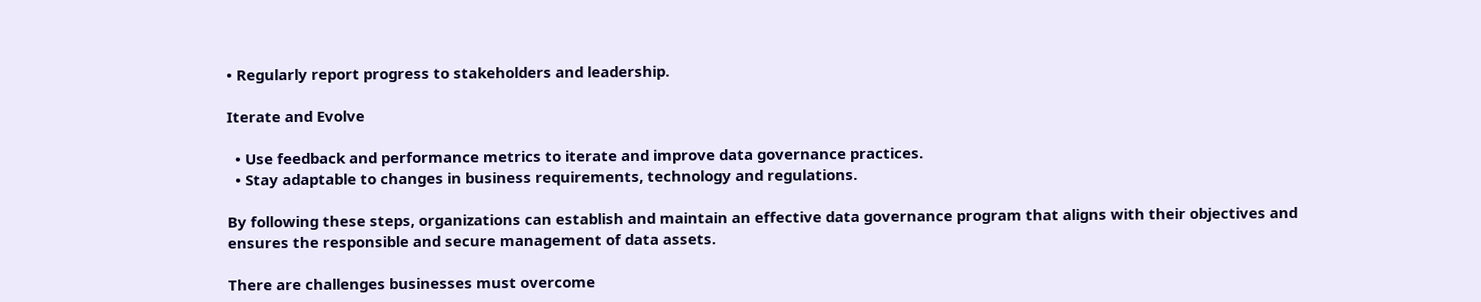• Regularly report progress to stakeholders and leadership.

Iterate and Evolve

  • Use feedback and performance metrics to iterate and improve data governance practices.
  • Stay adaptable to changes in business requirements, technology and regulations.

By following these steps, organizations can establish and maintain an effective data governance program that aligns with their objectives and ensures the responsible and secure management of data assets.

There are challenges businesses must overcome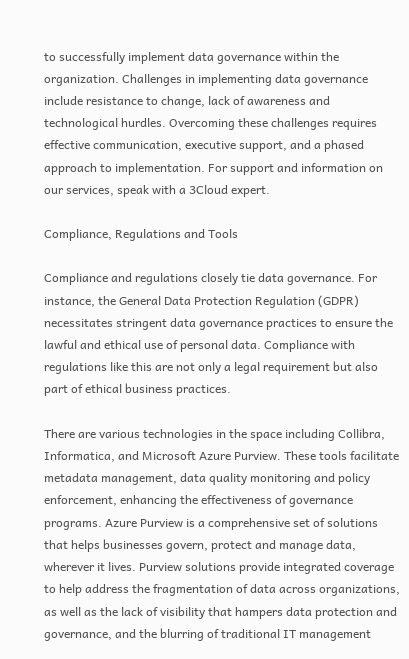to successfully implement data governance within the organization. Challenges in implementing data governance include resistance to change, lack of awareness and technological hurdles. Overcoming these challenges requires effective communication, executive support, and a phased approach to implementation. For support and information on our services, speak with a 3Cloud expert.

Compliance, Regulations and Tools

Compliance and regulations closely tie data governance. For instance, the General Data Protection Regulation (GDPR) necessitates stringent data governance practices to ensure the lawful and ethical use of personal data. Compliance with regulations like this are not only a legal requirement but also part of ethical business practices.

There are various technologies in the space including Collibra, Informatica, and Microsoft Azure Purview. These tools facilitate metadata management, data quality monitoring and policy enforcement, enhancing the effectiveness of governance programs. Azure Purview is a comprehensive set of solutions that helps businesses govern, protect and manage data, wherever it lives. Purview solutions provide integrated coverage to help address the fragmentation of data across organizations, as well as the lack of visibility that hampers data protection and governance, and the blurring of traditional IT management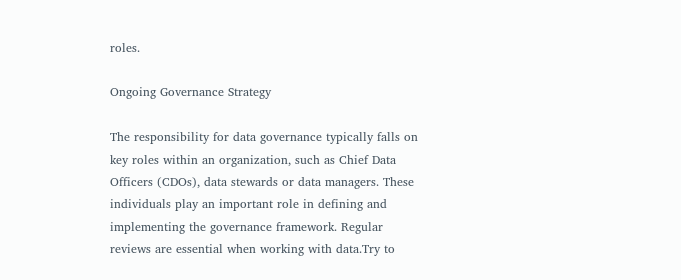roles.

Ongoing Governance Strategy

The responsibility for data governance typically falls on key roles within an organization, such as Chief Data Officers (CDOs), data stewards or data managers. These individuals play an important role in defining and implementing the governance framework. Regular reviews are essential when working with data.Try to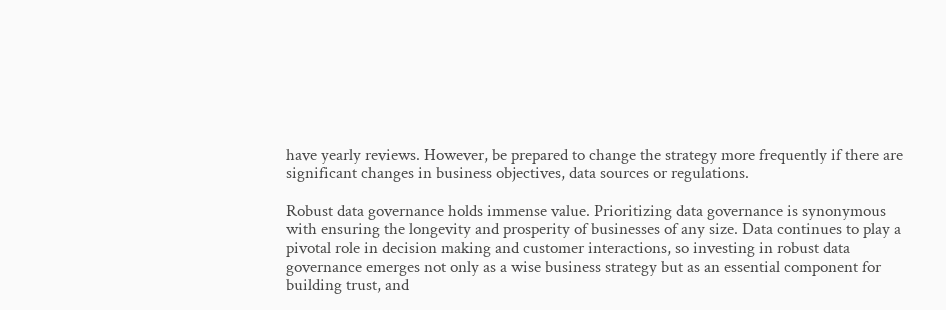have yearly reviews. However, be prepared to change the strategy more frequently if there are significant changes in business objectives, data sources or regulations.

Robust data governance holds immense value. Prioritizing data governance is synonymous with ensuring the longevity and prosperity of businesses of any size. Data continues to play a pivotal role in decision making and customer interactions, so investing in robust data governance emerges not only as a wise business strategy but as an essential component for building trust, and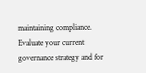maintaining compliance. Evaluate your current governance strategy and for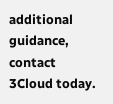additional guidance, contact 3Cloud today.